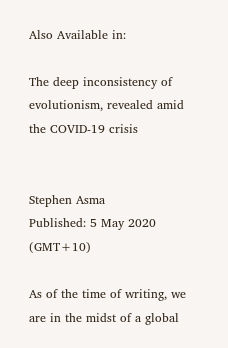Also Available in:

The deep inconsistency of evolutionism, revealed amid the COVID-19 crisis


Stephen Asma
Published: 5 May 2020 (GMT+10)

As of the time of writing, we are in the midst of a global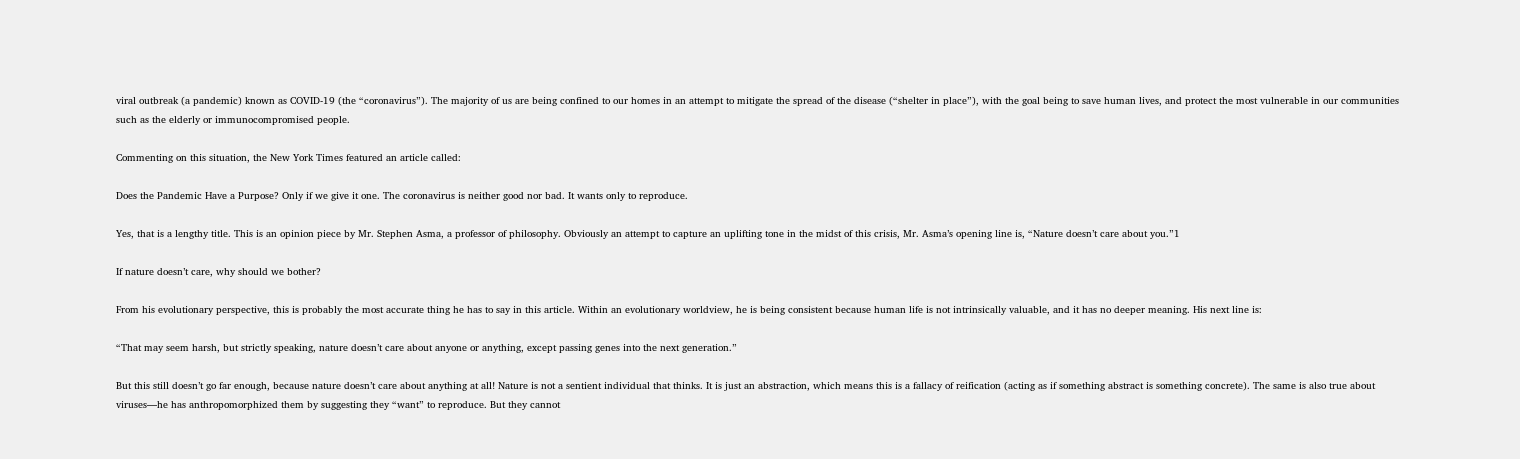viral outbreak (a pandemic) known as COVID-19 (the “coronavirus”). The majority of us are being confined to our homes in an attempt to mitigate the spread of the disease (“shelter in place”), with the goal being to save human lives, and protect the most vulnerable in our communities such as the elderly or immunocompromised people.

Commenting on this situation, the New York Times featured an article called:

Does the Pandemic Have a Purpose? Only if we give it one. The coronavirus is neither good nor bad. It wants only to reproduce.

Yes, that is a lengthy title. This is an opinion piece by Mr. Stephen Asma, a professor of philosophy. Obviously an attempt to capture an uplifting tone in the midst of this crisis, Mr. Asma’s opening line is, “Nature doesn’t care about you.”1

If nature doesn’t care, why should we bother?

From his evolutionary perspective, this is probably the most accurate thing he has to say in this article. Within an evolutionary worldview, he is being consistent because human life is not intrinsically valuable, and it has no deeper meaning. His next line is:

“That may seem harsh, but strictly speaking, nature doesn’t care about anyone or anything, except passing genes into the next generation.”

But this still doesn’t go far enough, because nature doesn’t care about anything at all! Nature is not a sentient individual that thinks. It is just an abstraction, which means this is a fallacy of reification (acting as if something abstract is something concrete). The same is also true about viruses—he has anthropomorphized them by suggesting they “want” to reproduce. But they cannot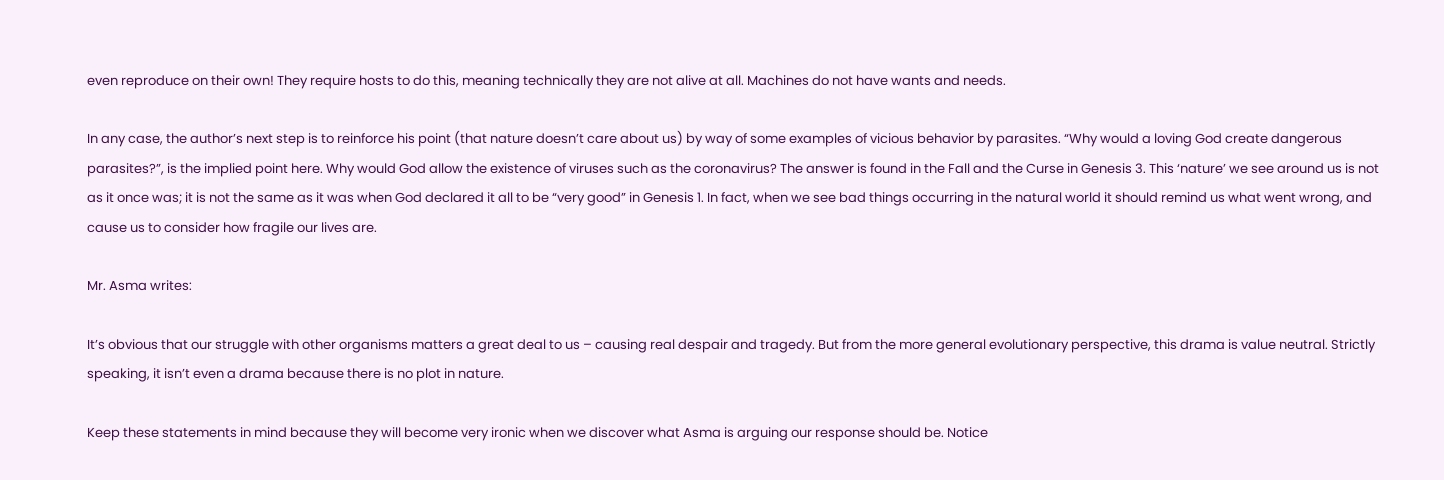even reproduce on their own! They require hosts to do this, meaning technically they are not alive at all. Machines do not have wants and needs.

In any case, the author’s next step is to reinforce his point (that nature doesn’t care about us) by way of some examples of vicious behavior by parasites. “Why would a loving God create dangerous parasites?”, is the implied point here. Why would God allow the existence of viruses such as the coronavirus? The answer is found in the Fall and the Curse in Genesis 3. This ‘nature’ we see around us is not as it once was; it is not the same as it was when God declared it all to be “very good” in Genesis 1. In fact, when we see bad things occurring in the natural world it should remind us what went wrong, and cause us to consider how fragile our lives are.

Mr. Asma writes:

It’s obvious that our struggle with other organisms matters a great deal to us – causing real despair and tragedy. But from the more general evolutionary perspective, this drama is value neutral. Strictly speaking, it isn’t even a drama because there is no plot in nature.

Keep these statements in mind because they will become very ironic when we discover what Asma is arguing our response should be. Notice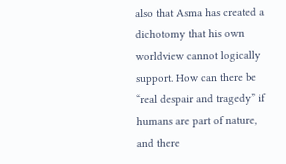also that Asma has created a dichotomy that his own worldview cannot logically support. How can there be “real despair and tragedy” if humans are part of nature, and there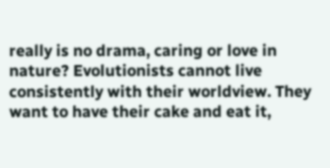really is no drama, caring or love in nature? Evolutionists cannot live consistently with their worldview. They want to have their cake and eat it,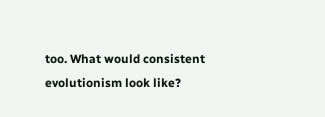too. What would consistent evolutionism look like?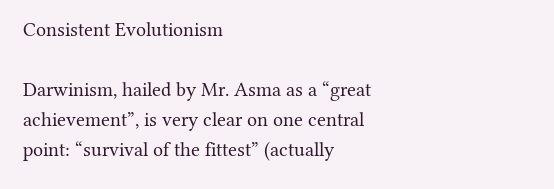Consistent Evolutionism

Darwinism, hailed by Mr. Asma as a “great achievement”, is very clear on one central point: “survival of the fittest” (actually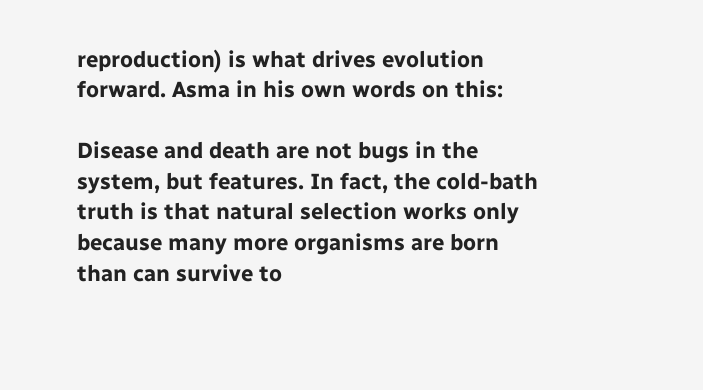reproduction) is what drives evolution forward. Asma in his own words on this:

Disease and death are not bugs in the system, but features. In fact, the cold-bath truth is that natural selection works only because many more organisms are born than can survive to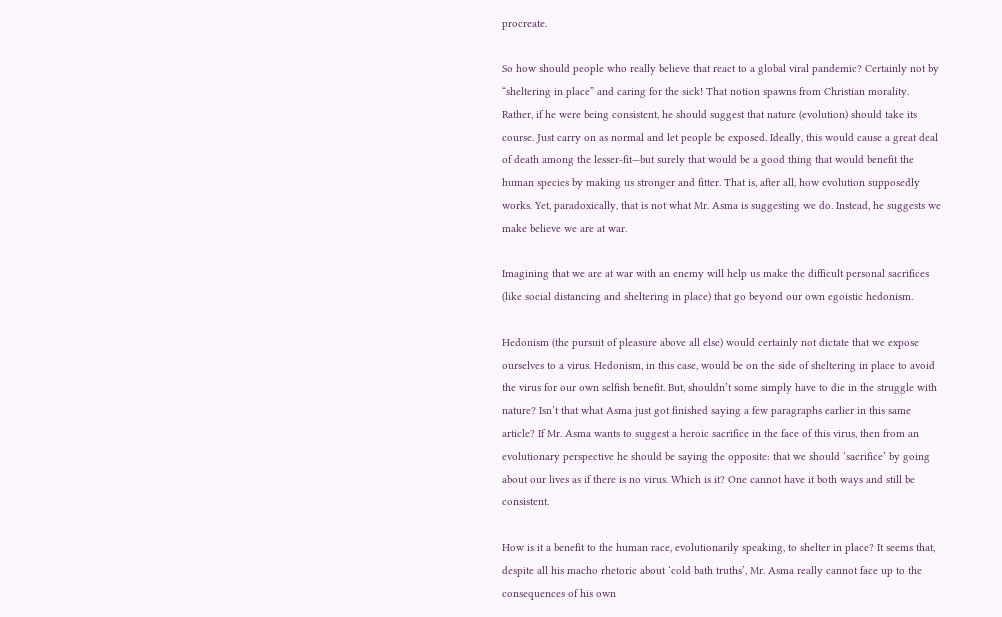procreate.

So how should people who really believe that react to a global viral pandemic? Certainly not by “sheltering in place” and caring for the sick! That notion spawns from Christian morality. Rather, if he were being consistent, he should suggest that nature (evolution) should take its course. Just carry on as normal and let people be exposed. Ideally, this would cause a great deal of death among the lesser-fit—but surely that would be a good thing that would benefit the human species by making us stronger and fitter. That is, after all, how evolution supposedly works. Yet, paradoxically, that is not what Mr. Asma is suggesting we do. Instead, he suggests we make believe we are at war.

Imagining that we are at war with an enemy will help us make the difficult personal sacrifices (like social distancing and sheltering in place) that go beyond our own egoistic hedonism.

Hedonism (the pursuit of pleasure above all else) would certainly not dictate that we expose ourselves to a virus. Hedonism, in this case, would be on the side of sheltering in place to avoid the virus for our own selfish benefit. But, shouldn’t some simply have to die in the struggle with nature? Isn’t that what Asma just got finished saying a few paragraphs earlier in this same article? If Mr. Asma wants to suggest a heroic sacrifice in the face of this virus, then from an evolutionary perspective he should be saying the opposite: that we should ‘sacrifice’ by going about our lives as if there is no virus. Which is it? One cannot have it both ways and still be consistent.

How is it a benefit to the human race, evolutionarily speaking, to shelter in place? It seems that, despite all his macho rhetoric about ‘cold bath truths’, Mr. Asma really cannot face up to the consequences of his own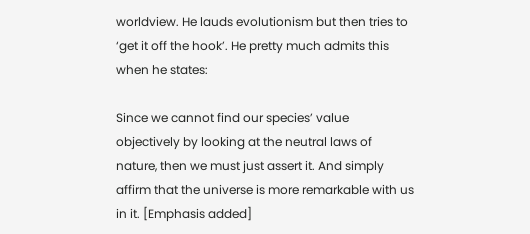worldview. He lauds evolutionism but then tries to ‘get it off the hook’. He pretty much admits this when he states:

Since we cannot find our species’ value objectively by looking at the neutral laws of nature, then we must just assert it. And simply affirm that the universe is more remarkable with us in it. [Emphasis added]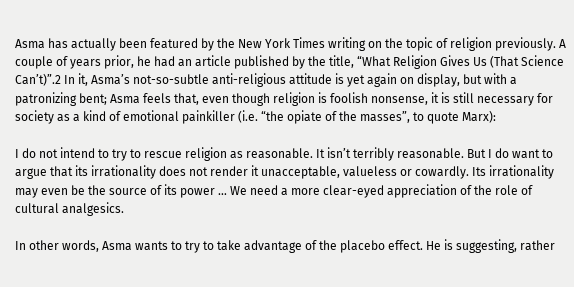Asma has actually been featured by the New York Times writing on the topic of religion previously. A couple of years prior, he had an article published by the title, “What Religion Gives Us (That Science Can’t)”.2 In it, Asma’s not-so-subtle anti-religious attitude is yet again on display, but with a patronizing bent; Asma feels that, even though religion is foolish nonsense, it is still necessary for society as a kind of emotional painkiller (i.e. “the opiate of the masses”, to quote Marx):

I do not intend to try to rescue religion as reasonable. It isn’t terribly reasonable. But I do want to argue that its irrationality does not render it unacceptable, valueless or cowardly. Its irrationality may even be the source of its power … We need a more clear-eyed appreciation of the role of cultural analgesics.

In other words, Asma wants to try to take advantage of the placebo effect. He is suggesting, rather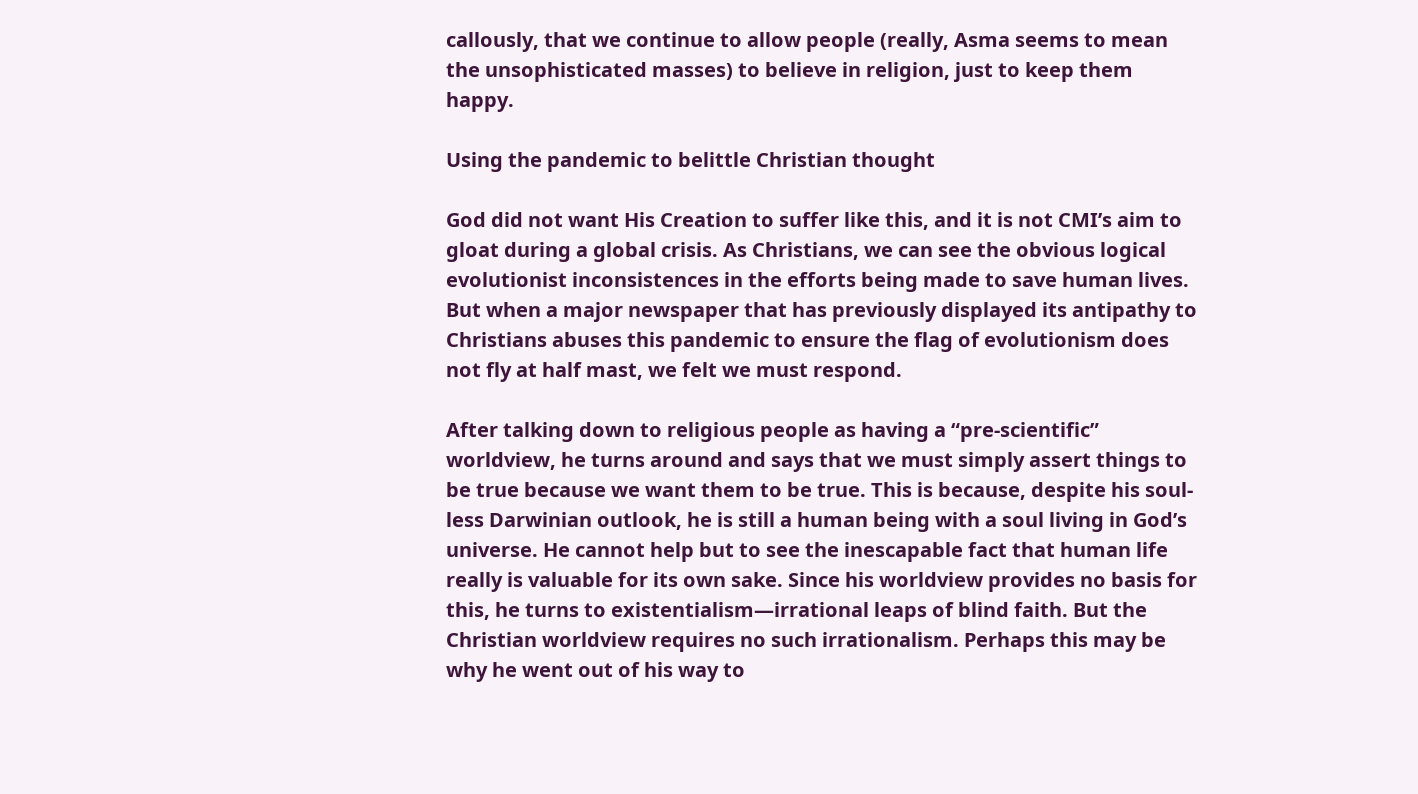callously, that we continue to allow people (really, Asma seems to mean the unsophisticated masses) to believe in religion, just to keep them happy.

Using the pandemic to belittle Christian thought

God did not want His Creation to suffer like this, and it is not CMI’s aim to gloat during a global crisis. As Christians, we can see the obvious logical evolutionist inconsistences in the efforts being made to save human lives. But when a major newspaper that has previously displayed its antipathy to Christians abuses this pandemic to ensure the flag of evolutionism does not fly at half mast, we felt we must respond.

After talking down to religious people as having a “pre-scientific” worldview, he turns around and says that we must simply assert things to be true because we want them to be true. This is because, despite his soul-less Darwinian outlook, he is still a human being with a soul living in God’s universe. He cannot help but to see the inescapable fact that human life really is valuable for its own sake. Since his worldview provides no basis for this, he turns to existentialism—irrational leaps of blind faith. But the Christian worldview requires no such irrationalism. Perhaps this may be why he went out of his way to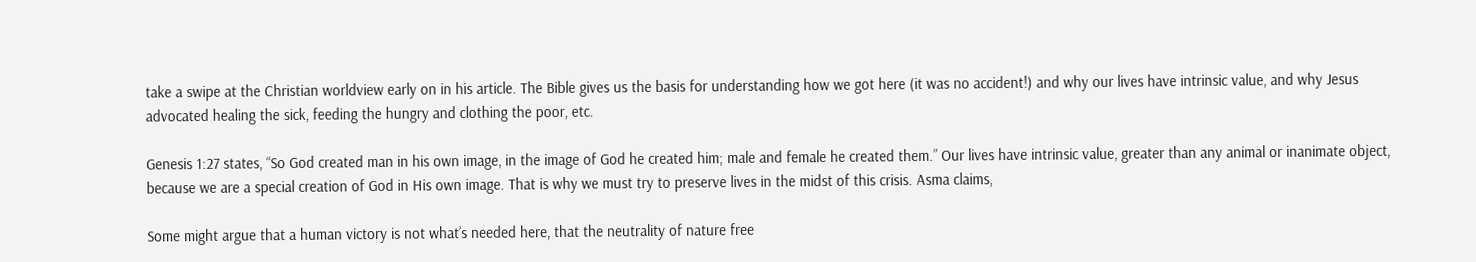take a swipe at the Christian worldview early on in his article. The Bible gives us the basis for understanding how we got here (it was no accident!) and why our lives have intrinsic value, and why Jesus advocated healing the sick, feeding the hungry and clothing the poor, etc.

Genesis 1:27 states, “So God created man in his own image, in the image of God he created him; male and female he created them.” Our lives have intrinsic value, greater than any animal or inanimate object, because we are a special creation of God in His own image. That is why we must try to preserve lives in the midst of this crisis. Asma claims,

Some might argue that a human victory is not what’s needed here, that the neutrality of nature free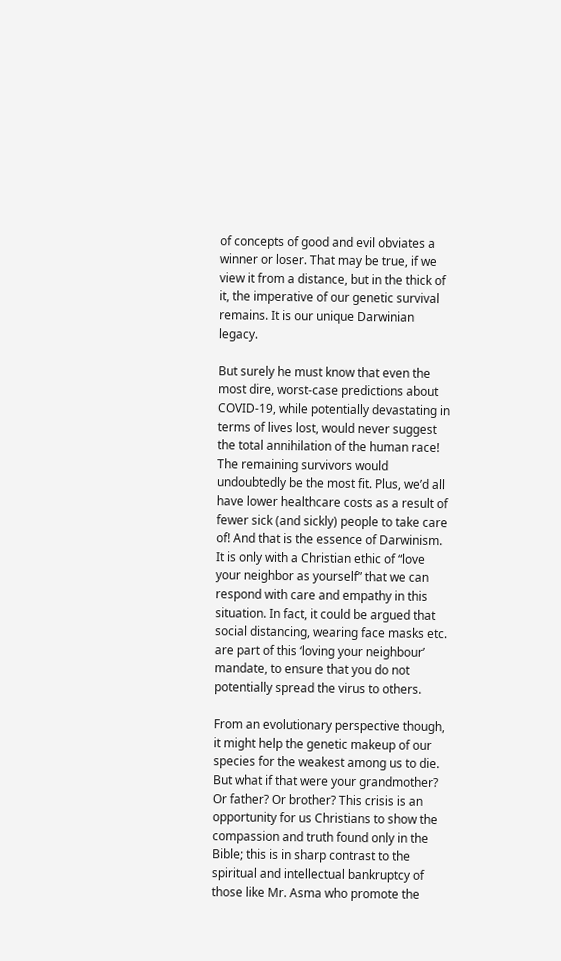of concepts of good and evil obviates a winner or loser. That may be true, if we view it from a distance, but in the thick of it, the imperative of our genetic survival remains. It is our unique Darwinian legacy.

But surely he must know that even the most dire, worst-case predictions about COVID-19, while potentially devastating in terms of lives lost, would never suggest the total annihilation of the human race! The remaining survivors would undoubtedly be the most fit. Plus, we’d all have lower healthcare costs as a result of fewer sick (and sickly) people to take care of! And that is the essence of Darwinism. It is only with a Christian ethic of “love your neighbor as yourself” that we can respond with care and empathy in this situation. In fact, it could be argued that social distancing, wearing face masks etc. are part of this ‘loving your neighbour’ mandate, to ensure that you do not potentially spread the virus to others.

From an evolutionary perspective though, it might help the genetic makeup of our species for the weakest among us to die. But what if that were your grandmother? Or father? Or brother? This crisis is an opportunity for us Christians to show the compassion and truth found only in the Bible; this is in sharp contrast to the spiritual and intellectual bankruptcy of those like Mr. Asma who promote the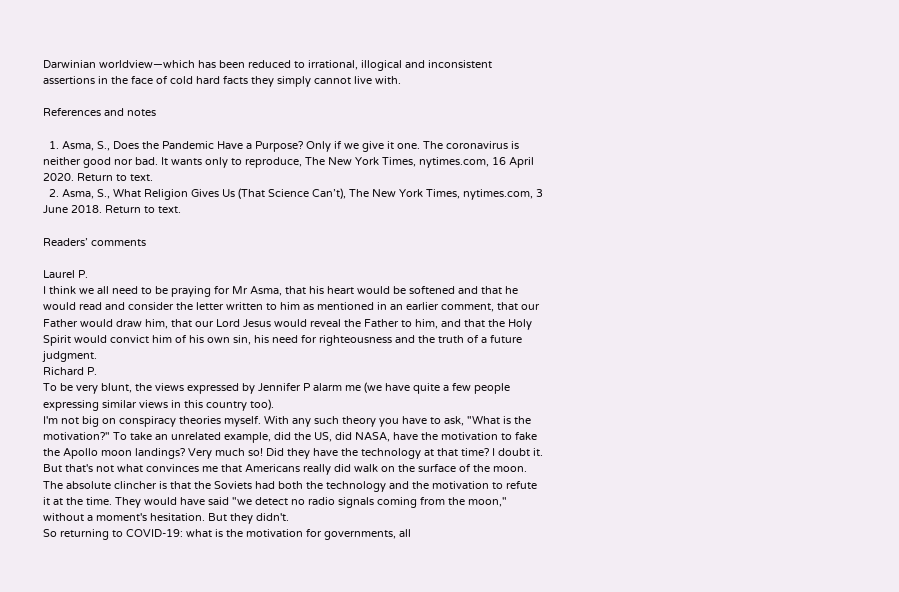Darwinian worldview—which has been reduced to irrational, illogical and inconsistent assertions in the face of cold hard facts they simply cannot live with.

References and notes

  1. Asma, S., Does the Pandemic Have a Purpose? Only if we give it one. The coronavirus is neither good nor bad. It wants only to reproduce, The New York Times, nytimes.com, 16 April 2020. Return to text.
  2. Asma, S., What Religion Gives Us (That Science Can’t), The New York Times, nytimes.com, 3 June 2018. Return to text.

Readers’ comments

Laurel P.
I think we all need to be praying for Mr Asma, that his heart would be softened and that he would read and consider the letter written to him as mentioned in an earlier comment, that our Father would draw him, that our Lord Jesus would reveal the Father to him, and that the Holy Spirit would convict him of his own sin, his need for righteousness and the truth of a future judgment.
Richard P.
To be very blunt, the views expressed by Jennifer P alarm me (we have quite a few people expressing similar views in this country too).
I'm not big on conspiracy theories myself. With any such theory you have to ask, "What is the motivation?" To take an unrelated example, did the US, did NASA, have the motivation to fake the Apollo moon landings? Very much so! Did they have the technology at that time? I doubt it. But that's not what convinces me that Americans really did walk on the surface of the moon. The absolute clincher is that the Soviets had both the technology and the motivation to refute it at the time. They would have said "we detect no radio signals coming from the moon," without a moment's hesitation. But they didn't.
So returning to COVID-19: what is the motivation for governments, all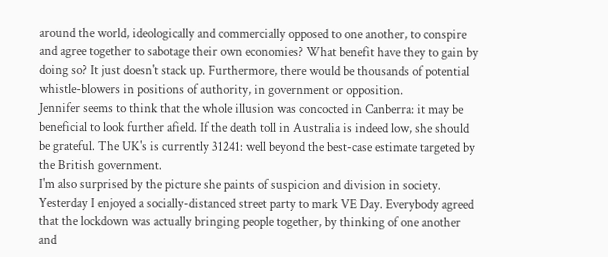around the world, ideologically and commercially opposed to one another, to conspire and agree together to sabotage their own economies? What benefit have they to gain by doing so? It just doesn't stack up. Furthermore, there would be thousands of potential whistle-blowers in positions of authority, in government or opposition.
Jennifer seems to think that the whole illusion was concocted in Canberra: it may be beneficial to look further afield. If the death toll in Australia is indeed low, she should be grateful. The UK's is currently 31241: well beyond the best-case estimate targeted by the British government.
I'm also surprised by the picture she paints of suspicion and division in society. Yesterday I enjoyed a socially-distanced street party to mark VE Day. Everybody agreed that the lockdown was actually bringing people together, by thinking of one another and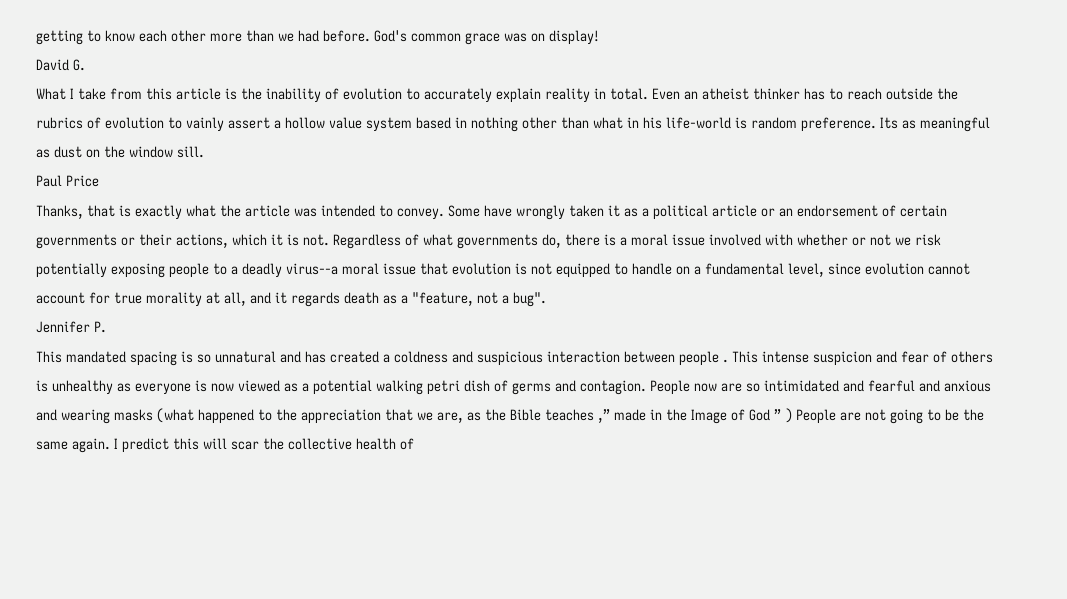getting to know each other more than we had before. God's common grace was on display!
David G.
What I take from this article is the inability of evolution to accurately explain reality in total. Even an atheist thinker has to reach outside the rubrics of evolution to vainly assert a hollow value system based in nothing other than what in his life-world is random preference. Its as meaningful as dust on the window sill.
Paul Price
Thanks, that is exactly what the article was intended to convey. Some have wrongly taken it as a political article or an endorsement of certain governments or their actions, which it is not. Regardless of what governments do, there is a moral issue involved with whether or not we risk potentially exposing people to a deadly virus--a moral issue that evolution is not equipped to handle on a fundamental level, since evolution cannot account for true morality at all, and it regards death as a "feature, not a bug".
Jennifer P.
This mandated spacing is so unnatural and has created a coldness and suspicious interaction between people . This intense suspicion and fear of others is unhealthy as everyone is now viewed as a potential walking petri dish of germs and contagion. People now are so intimidated and fearful and anxious and wearing masks (what happened to the appreciation that we are, as the Bible teaches ,” made in the Image of God ” ) People are not going to be the same again. I predict this will scar the collective health of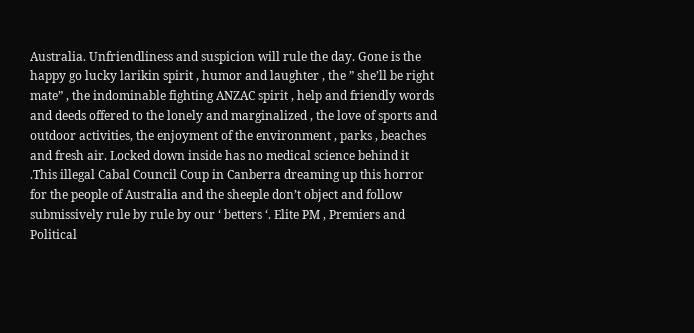Australia. Unfriendliness and suspicion will rule the day. Gone is the happy go lucky larikin spirit , humor and laughter , the ” she’ll be right mate” , the indominable fighting ANZAC spirit , help and friendly words and deeds offered to the lonely and marginalized , the love of sports and outdoor activities, the enjoyment of the environment , parks , beaches and fresh air. Locked down inside has no medical science behind it .This illegal Cabal Council Coup in Canberra dreaming up this horror for the people of Australia and the sheeple don’t object and follow submissively rule by rule by our ‘ betters ‘. Elite PM , Premiers and Political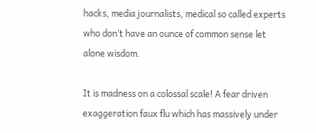hacks, media journalists, medical so called experts who don’t have an ounce of common sense let alone wisdom.

It is madness on a colossal scale! A fear driven exaggeration faux flu which has massively under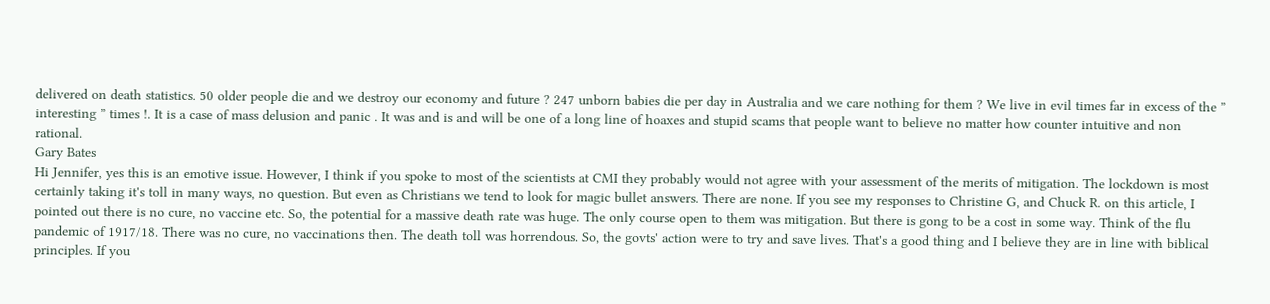delivered on death statistics. 50 older people die and we destroy our economy and future ? 247 unborn babies die per day in Australia and we care nothing for them ? We live in evil times far in excess of the ” interesting ” times !. It is a case of mass delusion and panic . It was and is and will be one of a long line of hoaxes and stupid scams that people want to believe no matter how counter intuitive and non rational.
Gary Bates
Hi Jennifer, yes this is an emotive issue. However, I think if you spoke to most of the scientists at CMI they probably would not agree with your assessment of the merits of mitigation. The lockdown is most certainly taking it's toll in many ways, no question. But even as Christians we tend to look for magic bullet answers. There are none. If you see my responses to Christine G, and Chuck R. on this article, I pointed out there is no cure, no vaccine etc. So, the potential for a massive death rate was huge. The only course open to them was mitigation. But there is gong to be a cost in some way. Think of the flu pandemic of 1917/18. There was no cure, no vaccinations then. The death toll was horrendous. So, the govts' action were to try and save lives. That's a good thing and I believe they are in line with biblical principles. If you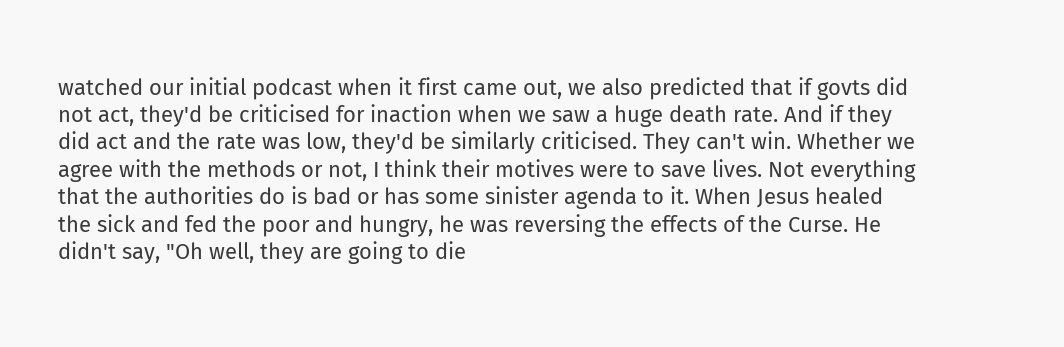watched our initial podcast when it first came out, we also predicted that if govts did not act, they'd be criticised for inaction when we saw a huge death rate. And if they did act and the rate was low, they'd be similarly criticised. They can't win. Whether we agree with the methods or not, I think their motives were to save lives. Not everything that the authorities do is bad or has some sinister agenda to it. When Jesus healed the sick and fed the poor and hungry, he was reversing the effects of the Curse. He didn't say, "Oh well, they are going to die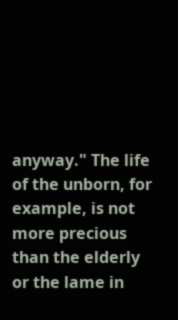anyway." The life of the unborn, for example, is not more precious than the elderly or the lame in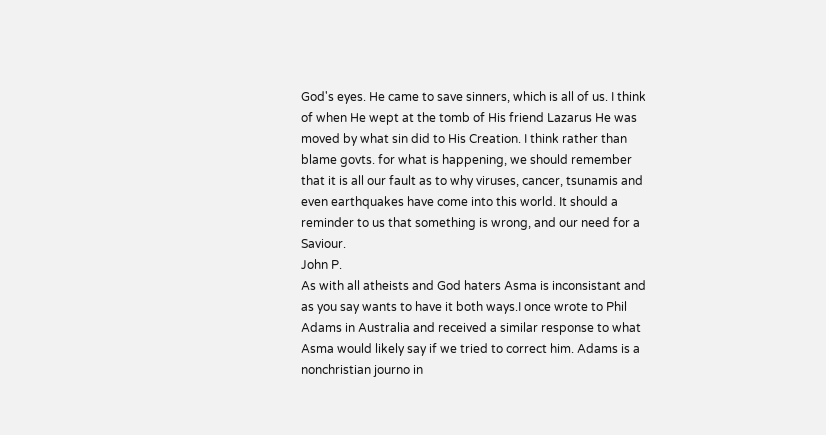God's eyes. He came to save sinners, which is all of us. I think of when He wept at the tomb of His friend Lazarus He was moved by what sin did to His Creation. I think rather than blame govts. for what is happening, we should remember that it is all our fault as to why viruses, cancer, tsunamis and even earthquakes have come into this world. It should a reminder to us that something is wrong, and our need for a Saviour.
John P.
As with all atheists and God haters Asma is inconsistant and as you say wants to have it both ways.I once wrote to Phil Adams in Australia and received a similar response to what Asma would likely say if we tried to correct him. Adams is a nonchristian journo in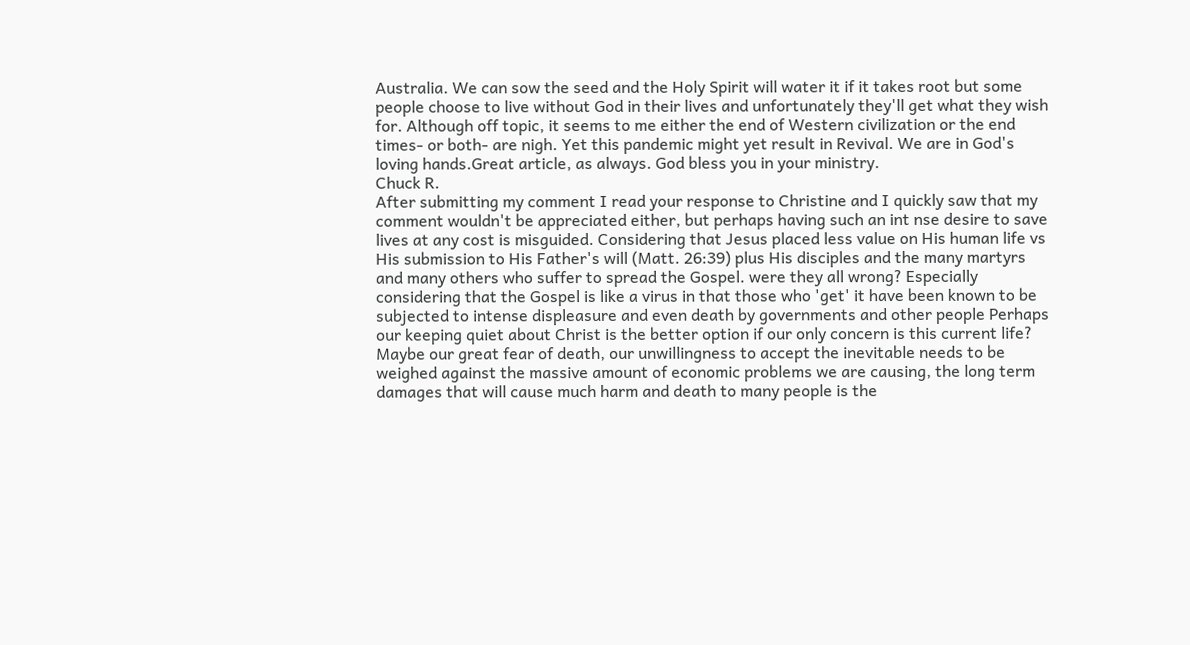Australia. We can sow the seed and the Holy Spirit will water it if it takes root but some people choose to live without God in their lives and unfortunately they'll get what they wish for. Although off topic, it seems to me either the end of Western civilization or the end times- or both- are nigh. Yet this pandemic might yet result in Revival. We are in God's loving hands.Great article, as always. God bless you in your ministry.
Chuck R.
After submitting my comment I read your response to Christine and I quickly saw that my comment wouldn't be appreciated either, but perhaps having such an int nse desire to save lives at any cost is misguided. Considering that Jesus placed less value on His human life vs His submission to His Father's will (Matt. 26:39) plus His disciples and the many martyrs and many others who suffer to spread the Gospel. were they all wrong? Especially considering that the Gospel is like a virus in that those who 'get' it have been known to be subjected to intense displeasure and even death by governments and other people Perhaps our keeping quiet about Christ is the better option if our only concern is this current life? Maybe our great fear of death, our unwillingness to accept the inevitable needs to be weighed against the massive amount of economic problems we are causing, the long term damages that will cause much harm and death to many people is the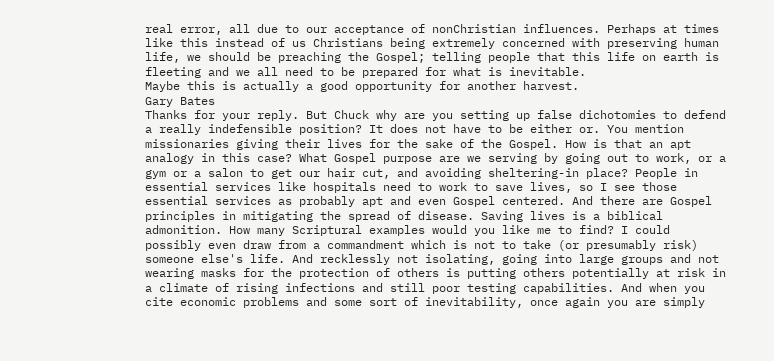real error, all due to our acceptance of nonChristian influences. Perhaps at times like this instead of us Christians being extremely concerned with preserving human life, we should be preaching the Gospel; telling people that this life on earth is fleeting and we all need to be prepared for what is inevitable.
Maybe this is actually a good opportunity for another harvest.
Gary Bates
Thanks for your reply. But Chuck why are you setting up false dichotomies to defend a really indefensible position? It does not have to be either or. You mention missionaries giving their lives for the sake of the Gospel. How is that an apt analogy in this case? What Gospel purpose are we serving by going out to work, or a gym or a salon to get our hair cut, and avoiding sheltering-in place? People in essential services like hospitals need to work to save lives, so I see those essential services as probably apt and even Gospel centered. And there are Gospel principles in mitigating the spread of disease. Saving lives is a biblical admonition. How many Scriptural examples would you like me to find? I could possibly even draw from a commandment which is not to take (or presumably risk) someone else's life. And recklessly not isolating, going into large groups and not wearing masks for the protection of others is putting others potentially at risk in a climate of rising infections and still poor testing capabilities. And when you cite economic problems and some sort of inevitability, once again you are simply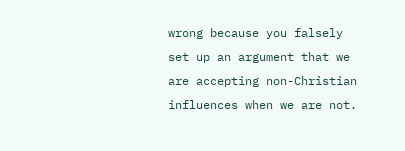wrong because you falsely set up an argument that we are accepting non-Christian influences when we are not.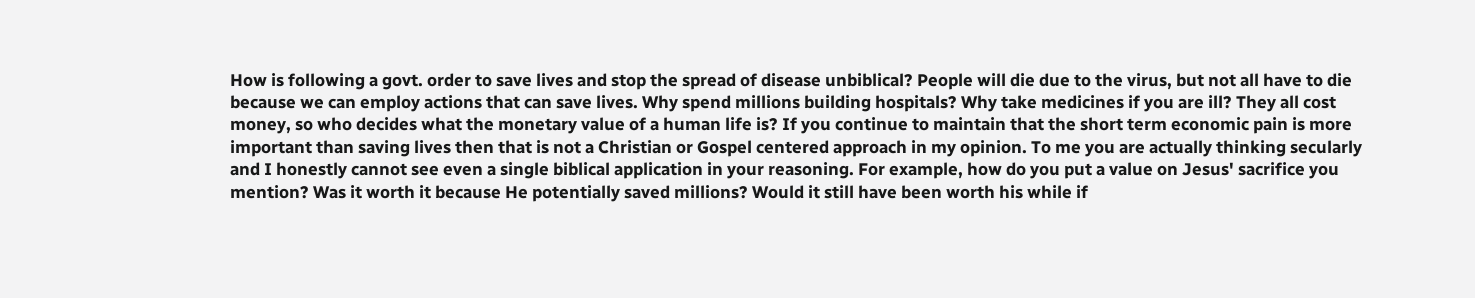How is following a govt. order to save lives and stop the spread of disease unbiblical? People will die due to the virus, but not all have to die because we can employ actions that can save lives. Why spend millions building hospitals? Why take medicines if you are ill? They all cost money, so who decides what the monetary value of a human life is? If you continue to maintain that the short term economic pain is more important than saving lives then that is not a Christian or Gospel centered approach in my opinion. To me you are actually thinking secularly and I honestly cannot see even a single biblical application in your reasoning. For example, how do you put a value on Jesus' sacrifice you mention? Was it worth it because He potentially saved millions? Would it still have been worth his while if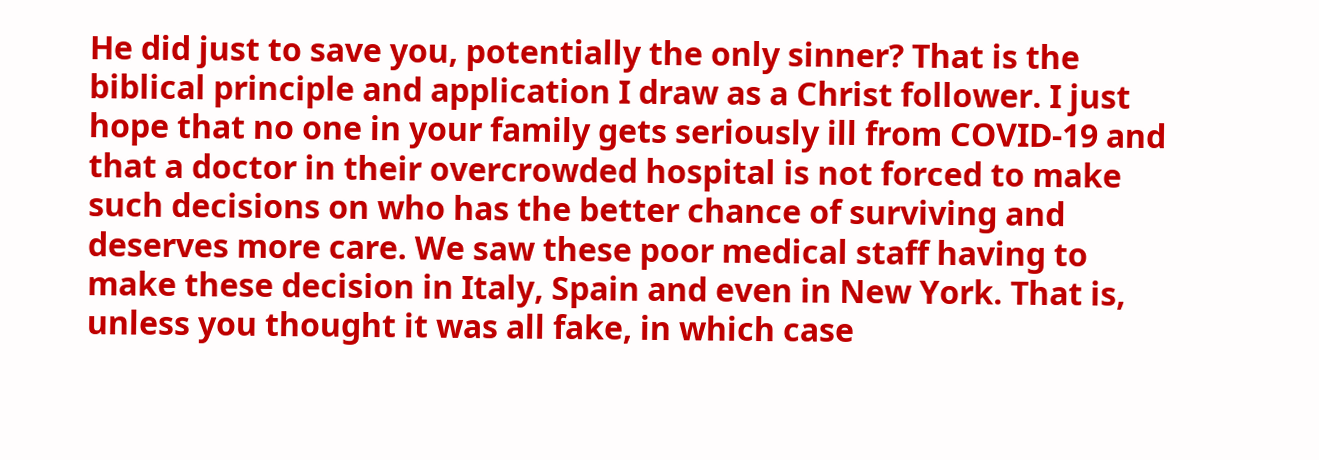He did just to save you, potentially the only sinner? That is the biblical principle and application I draw as a Christ follower. I just hope that no one in your family gets seriously ill from COVID-19 and that a doctor in their overcrowded hospital is not forced to make such decisions on who has the better chance of surviving and deserves more care. We saw these poor medical staff having to make these decision in Italy, Spain and even in New York. That is, unless you thought it was all fake, in which case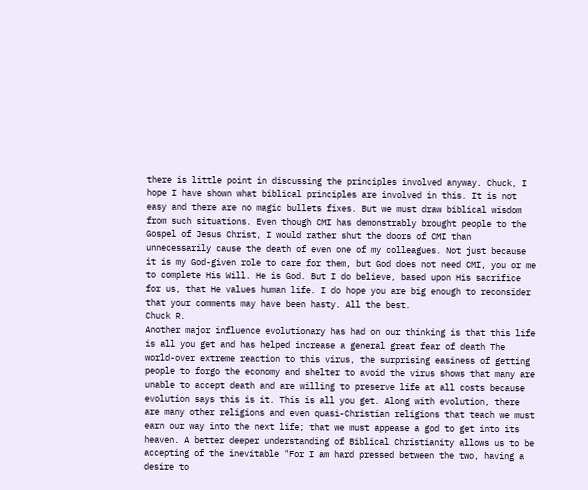there is little point in discussing the principles involved anyway. Chuck, I hope I have shown what biblical principles are involved in this. It is not easy and there are no magic bullets fixes. But we must draw biblical wisdom from such situations. Even though CMI has demonstrably brought people to the Gospel of Jesus Christ, I would rather shut the doors of CMI than unnecessarily cause the death of even one of my colleagues. Not just because it is my God-given role to care for them, but God does not need CMI, you or me to complete His Will. He is God. But I do believe, based upon His sacrifice for us, that He values human life. I do hope you are big enough to reconsider that your comments may have been hasty. All the best.
Chuck R.
Another major influence evolutionary has had on our thinking is that this life is all you get and has helped increase a general great fear of death The world-over extreme reaction to this virus, the surprising easiness of getting people to forgo the economy and shelter to avoid the virus shows that many are unable to accept death and are willing to preserve life at all costs because evolution says this is it. This is all you get. Along with evolution, there are many other religions and even quasi-Christian religions that teach we must earn our way into the next life; that we must appease a god to get into its heaven. A better deeper understanding of Biblical Christianity allows us to be accepting of the inevitable "For I am hard pressed between the two, having a desire to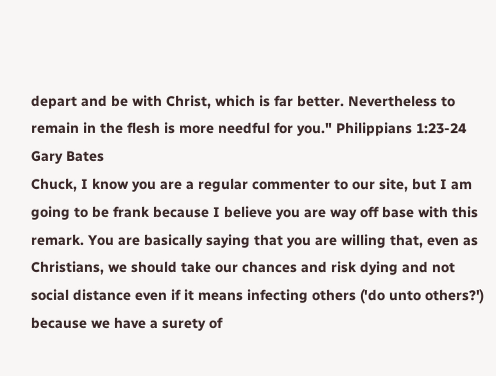depart and be with Christ, which is far better. Nevertheless to remain in the flesh is more needful for you." Philippians 1:23-24
Gary Bates
Chuck, I know you are a regular commenter to our site, but I am going to be frank because I believe you are way off base with this remark. You are basically saying that you are willing that, even as Christians, we should take our chances and risk dying and not social distance even if it means infecting others ('do unto others?') because we have a surety of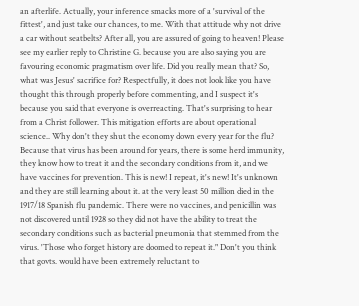an afterlife. Actually, your inference smacks more of a 'survival of the fittest', and just take our chances, to me. With that attitude why not drive a car without seatbelts? After all, you are assured of going to heaven! Please see my earlier reply to Christine G. because you are also saying you are favouring economic pragmatism over life. Did you really mean that? So, what was Jesus' sacrifice for? Respectfully, it does not look like you have thought this through properly before commenting, and I suspect it's because you said that everyone is overreacting. That's surprising to hear from a Christ follower. This mitigation efforts are about operational science.. Why don't they shut the economy down every year for the flu? Because that virus has been around for years, there is some herd immunity, they know how to treat it and the secondary conditions from it, and we have vaccines for prevention. This is new! I repeat, it's new! It's unknown and they are still learning about it. at the very least 50 million died in the 1917/18 Spanish flu pandemic. There were no vaccines, and penicillin was not discovered until 1928 so they did not have the ability to treat the secondary conditions such as bacterial pneumonia that stemmed from the virus. 'Those who forget history are doomed to repeat it." Don't you think that govts. would have been extremely reluctant to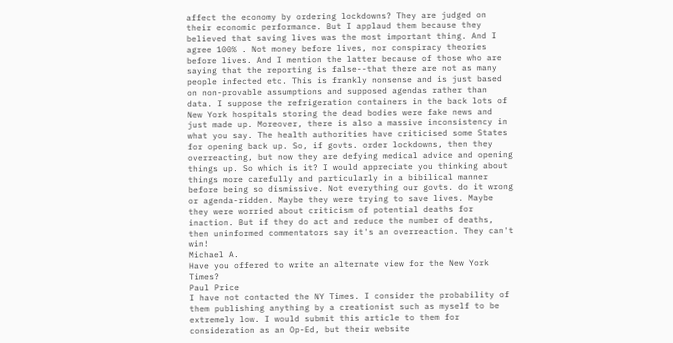affect the economy by ordering lockdowns? They are judged on their economic performance. But I applaud them because they believed that saving lives was the most important thing. And I agree 100% . Not money before lives, nor conspiracy theories before lives. And I mention the latter because of those who are saying that the reporting is false--that there are not as many people infected etc. This is frankly nonsense and is just based on non-provable assumptions and supposed agendas rather than data. I suppose the refrigeration containers in the back lots of New York hospitals storing the dead bodies were fake news and just made up. Moreover, there is also a massive inconsistency in what you say. The health authorities have criticised some States for opening back up. So, if govts. order lockdowns, then they overreacting, but now they are defying medical advice and opening things up. So which is it? I would appreciate you thinking about things more carefully and particularly in a bibilical manner before being so dismissive. Not everything our govts. do it wrong or agenda-ridden. Maybe they were trying to save lives. Maybe they were worried about criticism of potential deaths for inaction. But if they do act and reduce the number of deaths, then uninformed commentators say it's an overreaction. They can't win!
Michael A.
Have you offered to write an alternate view for the New York Times?
Paul Price
I have not contacted the NY Times. I consider the probability of them publishing anything by a creationist such as myself to be extremely low. I would submit this article to them for consideration as an Op-Ed, but their website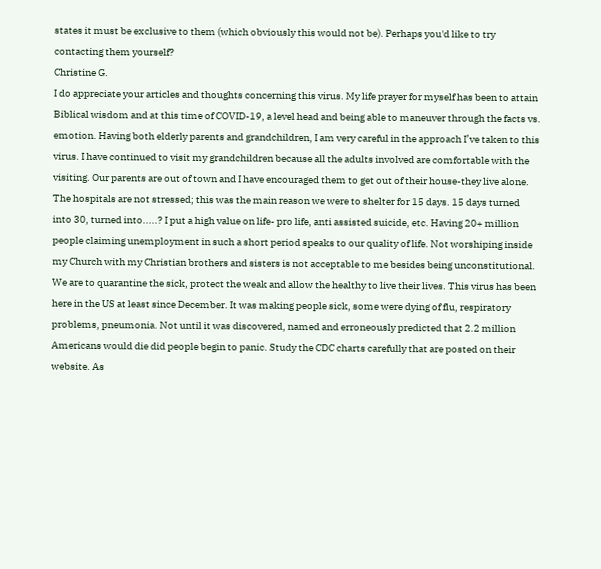states it must be exclusive to them (which obviously this would not be). Perhaps you'd like to try contacting them yourself?
Christine G.
I do appreciate your articles and thoughts concerning this virus. My life prayer for myself has been to attain Biblical wisdom and at this time of COVID-19, a level head and being able to maneuver through the facts vs. emotion. Having both elderly parents and grandchildren, I am very careful in the approach I’ve taken to this virus. I have continued to visit my grandchildren because all the adults involved are comfortable with the visiting. Our parents are out of town and I have encouraged them to get out of their house-they live alone. The hospitals are not stressed; this was the main reason we were to shelter for 15 days. 15 days turned into 30, turned into.....? I put a high value on life- pro life, anti assisted suicide, etc. Having 20+ million people claiming unemployment in such a short period speaks to our quality of life. Not worshiping inside my Church with my Christian brothers and sisters is not acceptable to me besides being unconstitutional. We are to quarantine the sick, protect the weak and allow the healthy to live their lives. This virus has been here in the US at least since December. It was making people sick, some were dying of flu, respiratory problems, pneumonia. Not until it was discovered, named and erroneously predicted that 2.2 million Americans would die did people begin to panic. Study the CDC charts carefully that are posted on their website. As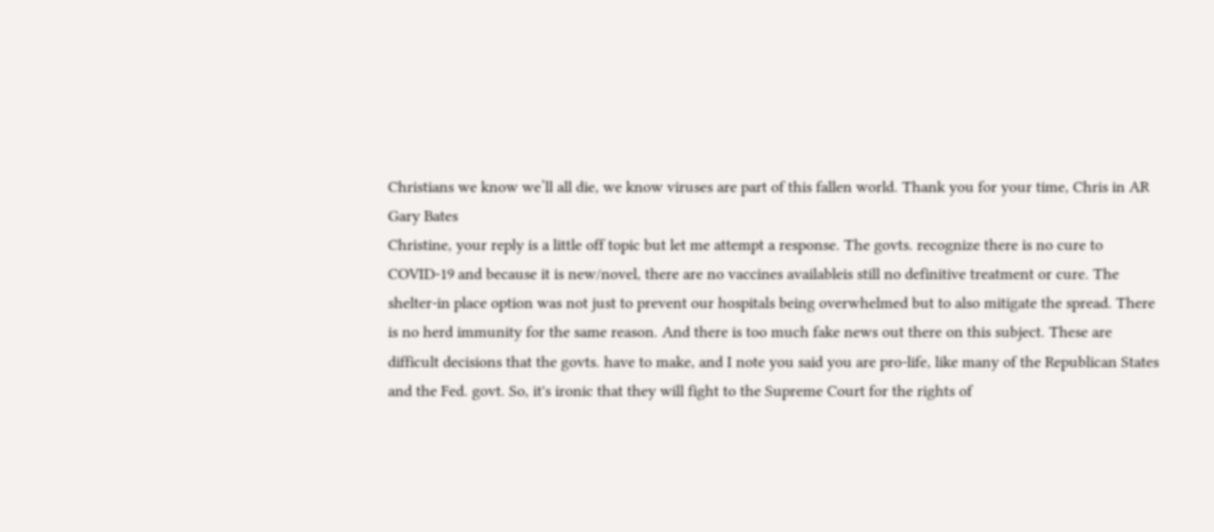Christians we know we’ll all die, we know viruses are part of this fallen world. Thank you for your time, Chris in AR
Gary Bates
Christine, your reply is a little off topic but let me attempt a response. The govts. recognize there is no cure to COVID-19 and because it is new/novel, there are no vaccines availableis still no definitive treatment or cure. The shelter-in place option was not just to prevent our hospitals being overwhelmed but to also mitigate the spread. There is no herd immunity for the same reason. And there is too much fake news out there on this subject. These are difficult decisions that the govts. have to make, and I note you said you are pro-life, like many of the Republican States and the Fed. govt. So, it's ironic that they will fight to the Supreme Court for the rights of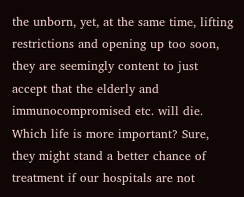the unborn, yet, at the same time, lifting restrictions and opening up too soon, they are seemingly content to just accept that the elderly and immunocompromised etc. will die. Which life is more important? Sure, they might stand a better chance of treatment if our hospitals are not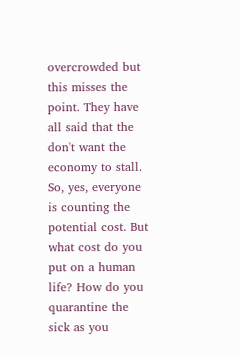overcrowded but this misses the point. They have all said that the don't want the economy to stall. So, yes, everyone is counting the potential cost. But what cost do you put on a human life? How do you quarantine the sick as you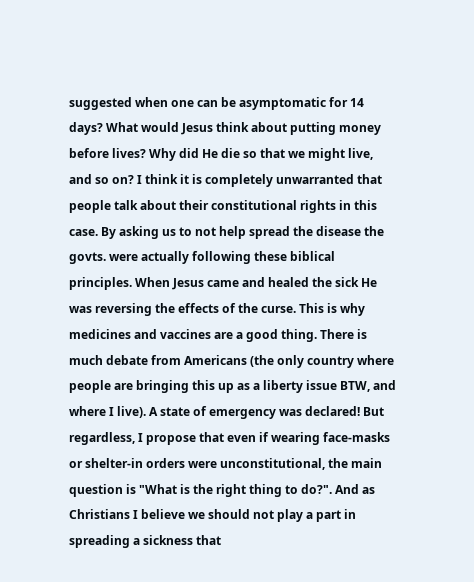suggested when one can be asymptomatic for 14 days? What would Jesus think about putting money before lives? Why did He die so that we might live, and so on? I think it is completely unwarranted that people talk about their constitutional rights in this case. By asking us to not help spread the disease the govts. were actually following these biblical principles. When Jesus came and healed the sick He was reversing the effects of the curse. This is why medicines and vaccines are a good thing. There is much debate from Americans (the only country where people are bringing this up as a liberty issue BTW, and where I live). A state of emergency was declared! But regardless, I propose that even if wearing face-masks or shelter-in orders were unconstitutional, the main question is "What is the right thing to do?". And as Christians I believe we should not play a part in spreading a sickness that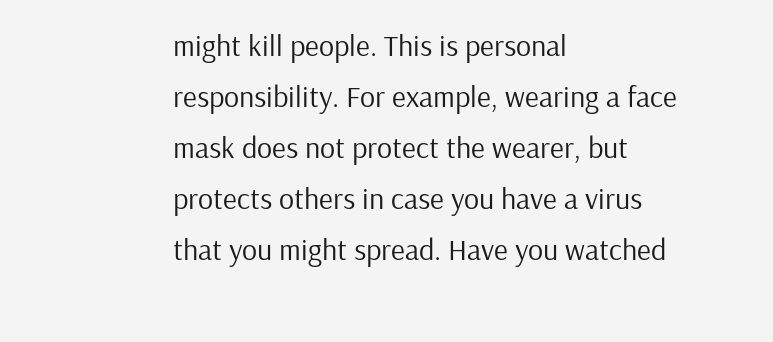might kill people. This is personal responsibility. For example, wearing a face mask does not protect the wearer, but protects others in case you have a virus that you might spread. Have you watched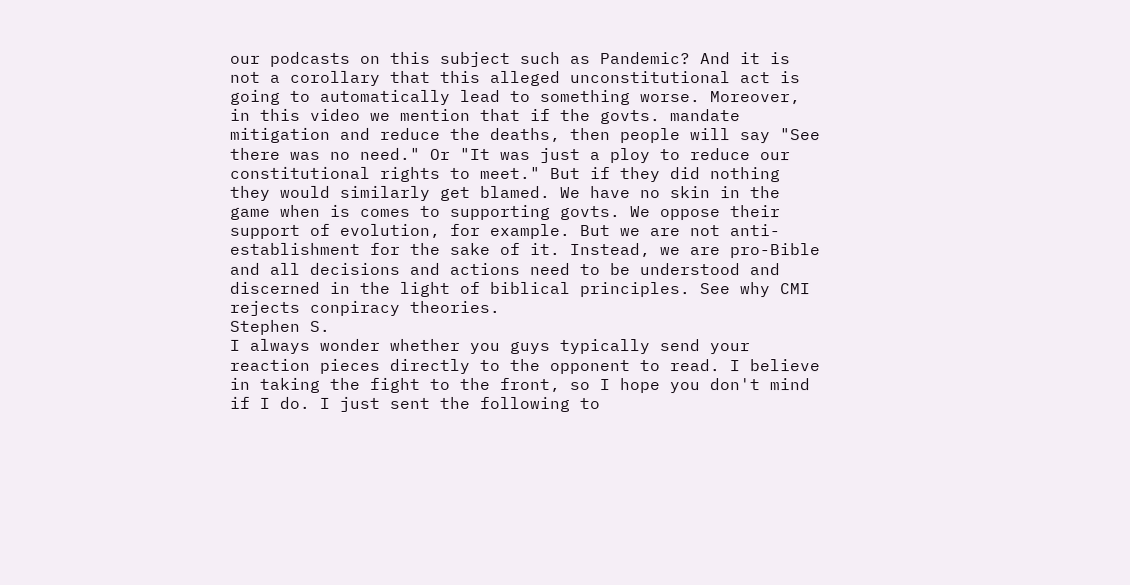our podcasts on this subject such as Pandemic? And it is not a corollary that this alleged unconstitutional act is going to automatically lead to something worse. Moreover, in this video we mention that if the govts. mandate mitigation and reduce the deaths, then people will say "See there was no need." Or "It was just a ploy to reduce our constitutional rights to meet." But if they did nothing they would similarly get blamed. We have no skin in the game when is comes to supporting govts. We oppose their support of evolution, for example. But we are not anti-establishment for the sake of it. Instead, we are pro-Bible and all decisions and actions need to be understood and discerned in the light of biblical principles. See why CMI rejects conpiracy theories.
Stephen S.
I always wonder whether you guys typically send your reaction pieces directly to the opponent to read. I believe in taking the fight to the front, so I hope you don't mind if I do. I just sent the following to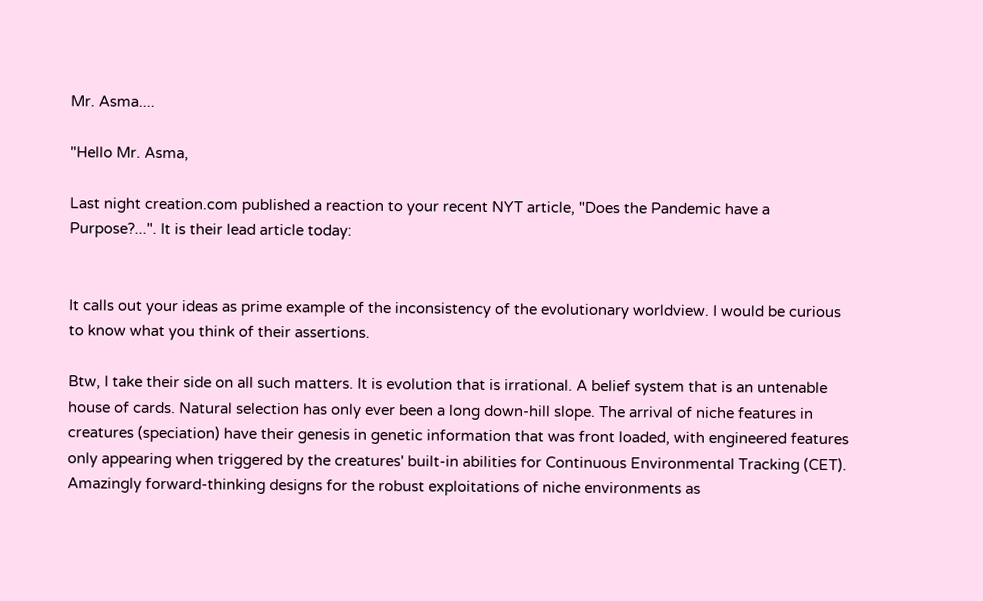Mr. Asma....

"Hello Mr. Asma,

Last night creation.com published a reaction to your recent NYT article, "Does the Pandemic have a Purpose?...". It is their lead article today:


It calls out your ideas as prime example of the inconsistency of the evolutionary worldview. I would be curious to know what you think of their assertions.

Btw, I take their side on all such matters. It is evolution that is irrational. A belief system that is an untenable house of cards. Natural selection has only ever been a long down-hill slope. The arrival of niche features in creatures (speciation) have their genesis in genetic information that was front loaded, with engineered features only appearing when triggered by the creatures' built-in abilities for Continuous Environmental Tracking (CET). Amazingly forward-thinking designs for the robust exploitations of niche environments as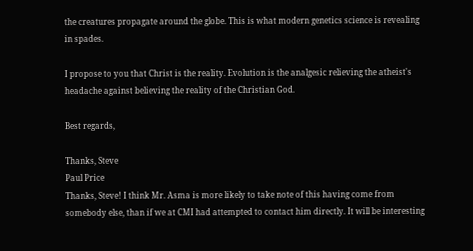the creatures propagate around the globe. This is what modern genetics science is revealing in spades.

I propose to you that Christ is the reality. Evolution is the analgesic relieving the atheist's headache against believing the reality of the Christian God.

Best regards,

Thanks, Steve
Paul Price
Thanks, Steve! I think Mr. Asma is more likely to take note of this having come from somebody else, than if we at CMI had attempted to contact him directly. It will be interesting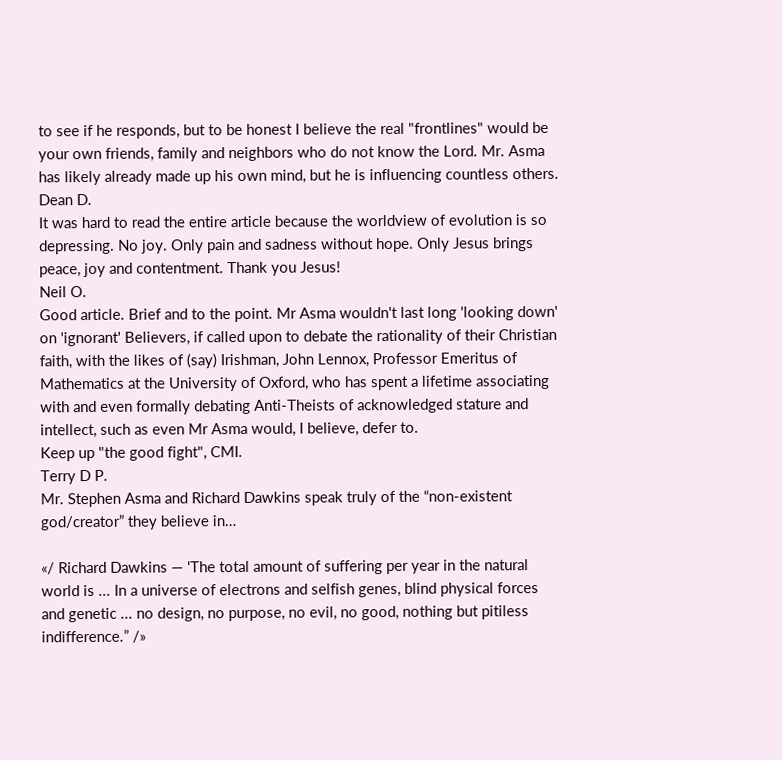to see if he responds, but to be honest I believe the real "frontlines" would be your own friends, family and neighbors who do not know the Lord. Mr. Asma has likely already made up his own mind, but he is influencing countless others.
Dean D.
It was hard to read the entire article because the worldview of evolution is so depressing. No joy. Only pain and sadness without hope. Only Jesus brings peace, joy and contentment. Thank you Jesus!
Neil O.
Good article. Brief and to the point. Mr Asma wouldn't last long 'looking down' on 'ignorant' Believers, if called upon to debate the rationality of their Christian faith, with the likes of (say) Irishman, John Lennox, Professor Emeritus of Mathematics at the University of Oxford, who has spent a lifetime associating with and even formally debating Anti-Theists of acknowledged stature and intellect, such as even Mr Asma would, I believe, defer to.
Keep up "the good fight", CMI.
Terry D P.
Mr. Stephen Asma and Richard Dawkins speak truly of the “non-existent god/creator” they believe in…

«/ Richard Dawkins — 'The total amount of suffering per year in the natural world is ... In a universe of electrons and selfish genes, blind physical forces and genetic ... no design, no purpose, no evil, no good, nothing but pitiless indifference.” /»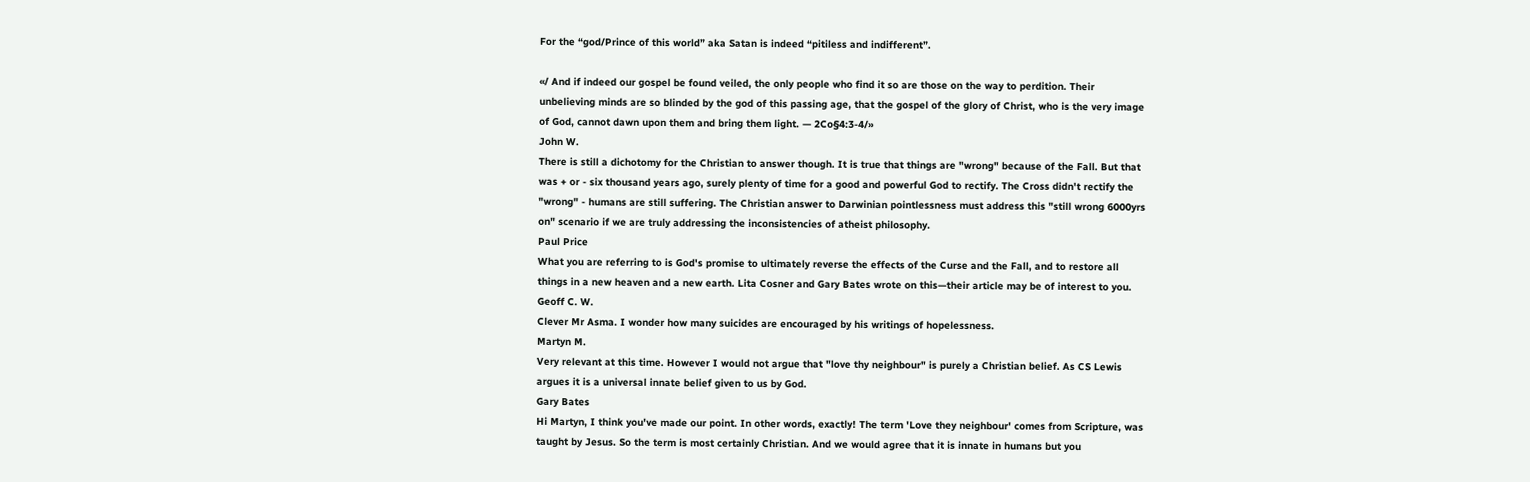For the “god/Prince of this world” aka Satan is indeed “pitiless and indifferent”.

«/ And if indeed our gospel be found veiled, the only people who find it so are those on the way to perdition. Their unbelieving minds are so blinded by the god of this passing age, that the gospel of the glory of Christ, who is the very image of God, cannot dawn upon them and bring them light. — 2Co§4:3-4/»
John W.
There is still a dichotomy for the Christian to answer though. It is true that things are "wrong" because of the Fall. But that was + or - six thousand years ago, surely plenty of time for a good and powerful God to rectify. The Cross didn't rectify the "wrong" - humans are still suffering. The Christian answer to Darwinian pointlessness must address this "still wrong 6000yrs on" scenario if we are truly addressing the inconsistencies of atheist philosophy.
Paul Price
What you are referring to is God's promise to ultimately reverse the effects of the Curse and the Fall, and to restore all things in a new heaven and a new earth. Lita Cosner and Gary Bates wrote on this—their article may be of interest to you.
Geoff C. W.
Clever Mr Asma. I wonder how many suicides are encouraged by his writings of hopelessness.
Martyn M.
Very relevant at this time. However I would not argue that "love thy neighbour" is purely a Christian belief. As CS Lewis argues it is a universal innate belief given to us by God.
Gary Bates
Hi Martyn, I think you've made our point. In other words, exactly! The term 'Love they neighbour' comes from Scripture, was taught by Jesus. So the term is most certainly Christian. And we would agree that it is innate in humans but you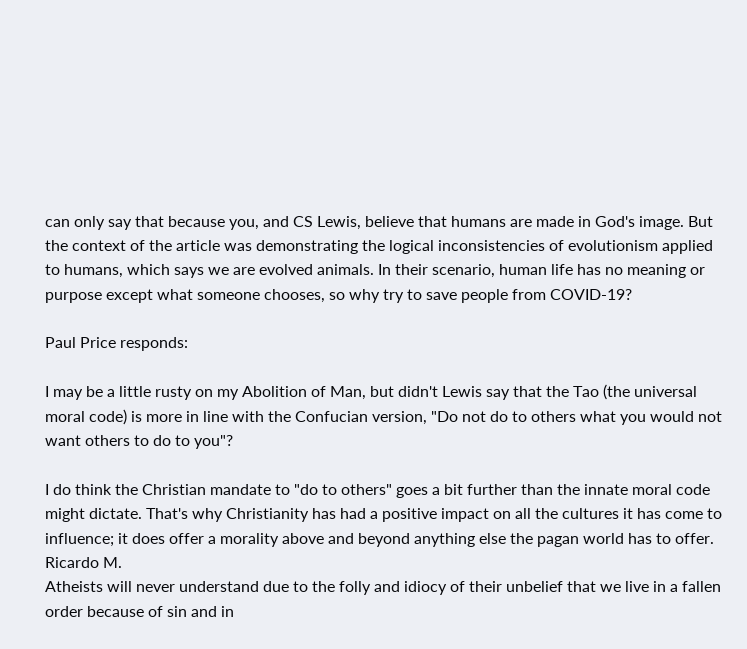can only say that because you, and CS Lewis, believe that humans are made in God's image. But the context of the article was demonstrating the logical inconsistencies of evolutionism applied to humans, which says we are evolved animals. In their scenario, human life has no meaning or purpose except what someone chooses, so why try to save people from COVID-19?

Paul Price responds:

I may be a little rusty on my Abolition of Man, but didn't Lewis say that the Tao (the universal moral code) is more in line with the Confucian version, "Do not do to others what you would not want others to do to you"?

I do think the Christian mandate to "do to others" goes a bit further than the innate moral code might dictate. That's why Christianity has had a positive impact on all the cultures it has come to influence; it does offer a morality above and beyond anything else the pagan world has to offer.
Ricardo M.
Atheists will never understand due to the folly and idiocy of their unbelief that we live in a fallen order because of sin and in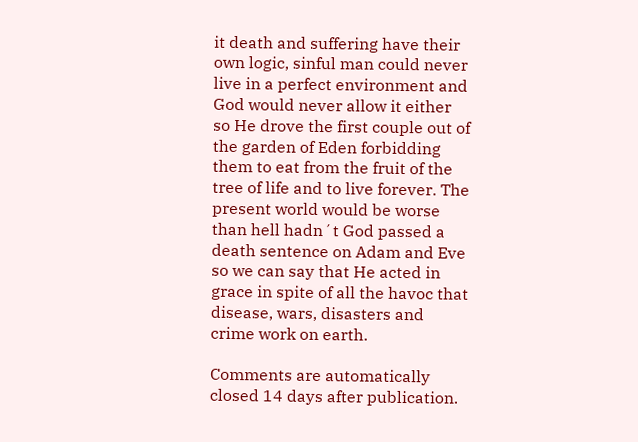it death and suffering have their own logic, sinful man could never live in a perfect environment and God would never allow it either so He drove the first couple out of the garden of Eden forbidding them to eat from the fruit of the tree of life and to live forever. The present world would be worse than hell hadn´t God passed a death sentence on Adam and Eve so we can say that He acted in grace in spite of all the havoc that disease, wars, disasters and crime work on earth.

Comments are automatically closed 14 days after publication.